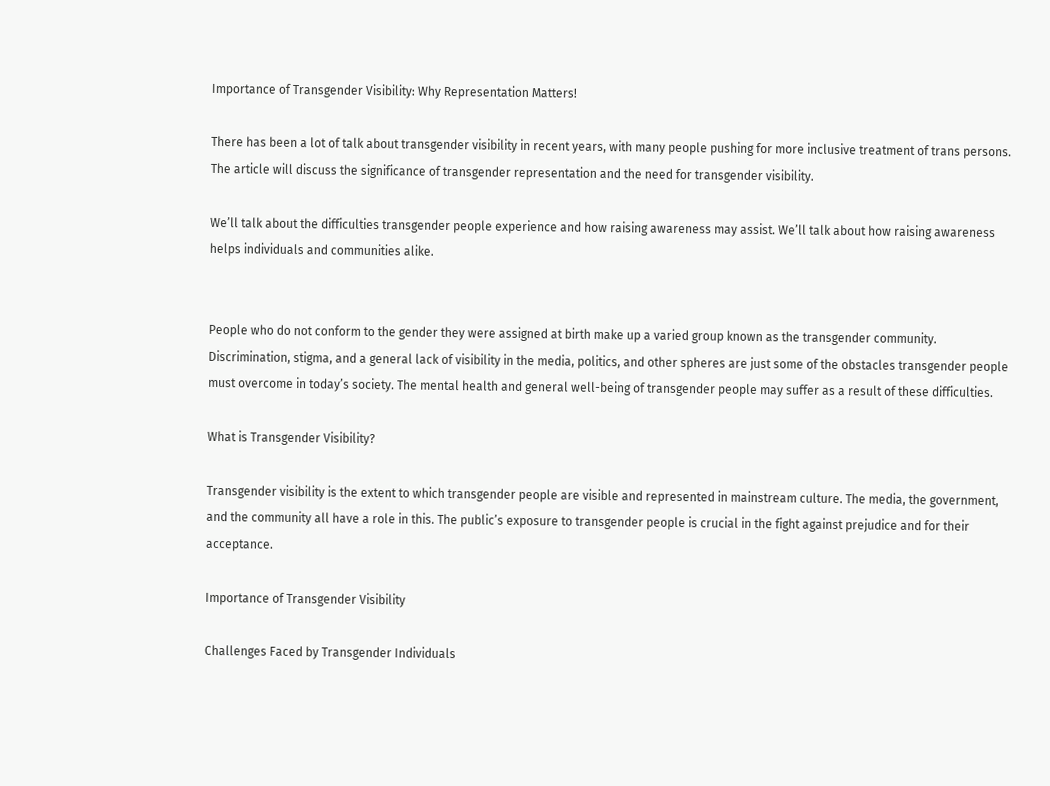Importance of Transgender Visibility: Why Representation Matters!

There has been a lot of talk about transgender visibility in recent years, with many people pushing for more inclusive treatment of trans persons. The article will discuss the significance of transgender representation and the need for transgender visibility.

We’ll talk about the difficulties transgender people experience and how raising awareness may assist. We’ll talk about how raising awareness helps individuals and communities alike.


People who do not conform to the gender they were assigned at birth make up a varied group known as the transgender community. Discrimination, stigma, and a general lack of visibility in the media, politics, and other spheres are just some of the obstacles transgender people must overcome in today’s society. The mental health and general well-being of transgender people may suffer as a result of these difficulties.

What is Transgender Visibility?

Transgender visibility is the extent to which transgender people are visible and represented in mainstream culture. The media, the government, and the community all have a role in this. The public’s exposure to transgender people is crucial in the fight against prejudice and for their acceptance.

Importance of Transgender Visibility

Challenges Faced by Transgender Individuals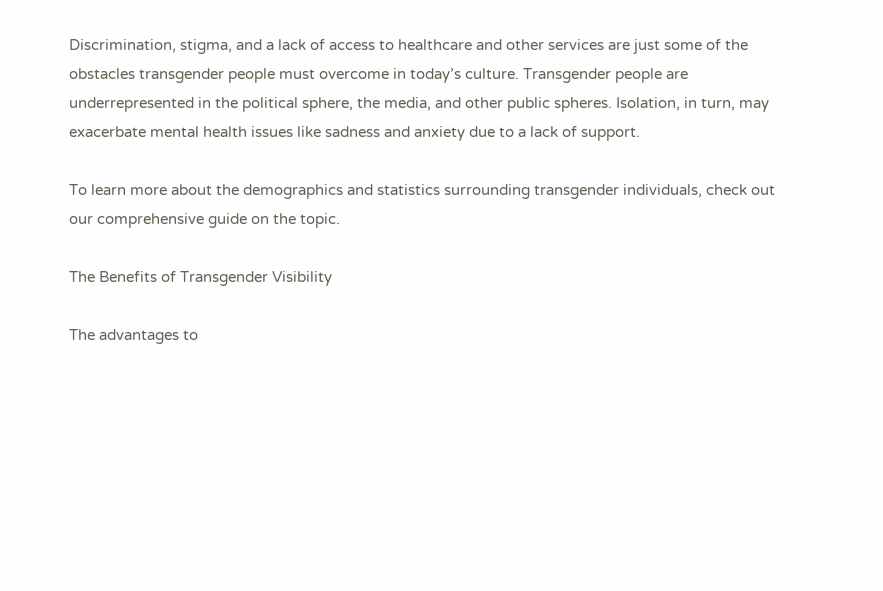Discrimination, stigma, and a lack of access to healthcare and other services are just some of the obstacles transgender people must overcome in today’s culture. Transgender people are underrepresented in the political sphere, the media, and other public spheres. Isolation, in turn, may exacerbate mental health issues like sadness and anxiety due to a lack of support.

To learn more about the demographics and statistics surrounding transgender individuals, check out our comprehensive guide on the topic.

The Benefits of Transgender Visibility

The advantages to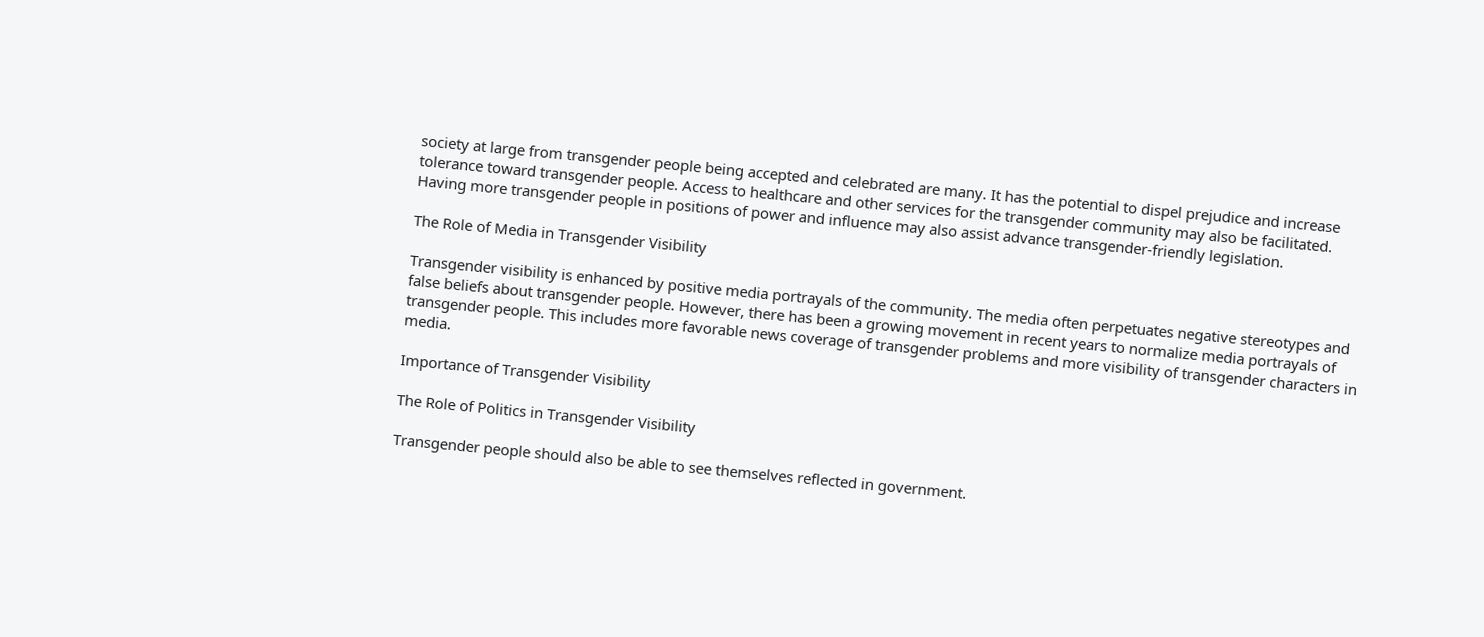society at large from transgender people being accepted and celebrated are many. It has the potential to dispel prejudice and increase tolerance toward transgender people. Access to healthcare and other services for the transgender community may also be facilitated. Having more transgender people in positions of power and influence may also assist advance transgender-friendly legislation.

The Role of Media in Transgender Visibility

Transgender visibility is enhanced by positive media portrayals of the community. The media often perpetuates negative stereotypes and false beliefs about transgender people. However, there has been a growing movement in recent years to normalize media portrayals of transgender people. This includes more favorable news coverage of transgender problems and more visibility of transgender characters in media.

Importance of Transgender Visibility

The Role of Politics in Transgender Visibility

Transgender people should also be able to see themselves reflected in government.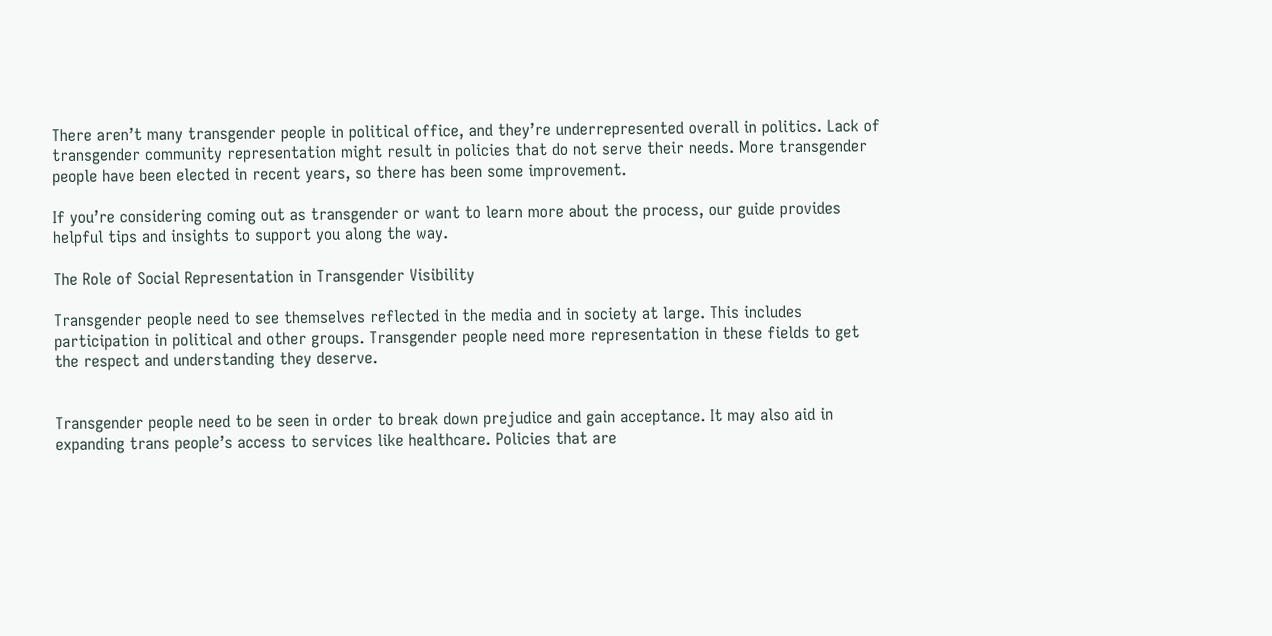There aren’t many transgender people in political office, and they’re underrepresented overall in politics. Lack of transgender community representation might result in policies that do not serve their needs. More transgender people have been elected in recent years, so there has been some improvement.

If you’re considering coming out as transgender or want to learn more about the process, our guide provides helpful tips and insights to support you along the way.

The Role of Social Representation in Transgender Visibility

Transgender people need to see themselves reflected in the media and in society at large. This includes participation in political and other groups. Transgender people need more representation in these fields to get the respect and understanding they deserve.


Transgender people need to be seen in order to break down prejudice and gain acceptance. It may also aid in expanding trans people’s access to services like healthcare. Policies that are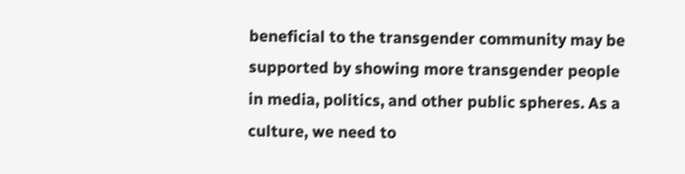beneficial to the transgender community may be supported by showing more transgender people in media, politics, and other public spheres. As a culture, we need to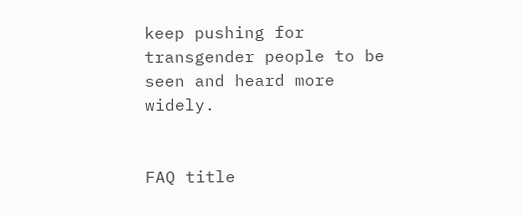keep pushing for transgender people to be seen and heard more widely.


FAQ title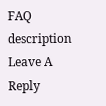FAQ description
Leave A Reply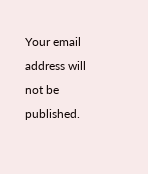Your email address will not be published.